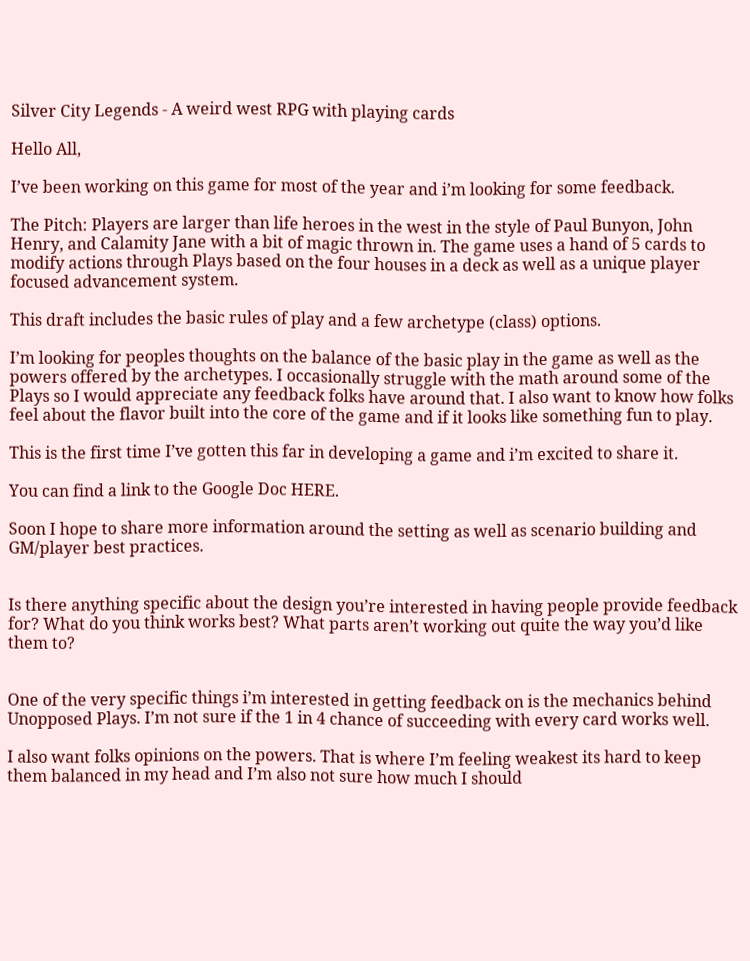Silver City Legends - A weird west RPG with playing cards

Hello All,

I’ve been working on this game for most of the year and i’m looking for some feedback.

The Pitch: Players are larger than life heroes in the west in the style of Paul Bunyon, John Henry, and Calamity Jane with a bit of magic thrown in. The game uses a hand of 5 cards to modify actions through Plays based on the four houses in a deck as well as a unique player focused advancement system.

This draft includes the basic rules of play and a few archetype (class) options.

I’m looking for peoples thoughts on the balance of the basic play in the game as well as the powers offered by the archetypes. I occasionally struggle with the math around some of the Plays so I would appreciate any feedback folks have around that. I also want to know how folks feel about the flavor built into the core of the game and if it looks like something fun to play.

This is the first time I’ve gotten this far in developing a game and i’m excited to share it.

You can find a link to the Google Doc HERE.

Soon I hope to share more information around the setting as well as scenario building and GM/player best practices.


Is there anything specific about the design you’re interested in having people provide feedback for? What do you think works best? What parts aren’t working out quite the way you’d like them to?


One of the very specific things i’m interested in getting feedback on is the mechanics behind Unopposed Plays. I’m not sure if the 1 in 4 chance of succeeding with every card works well.

I also want folks opinions on the powers. That is where I’m feeling weakest its hard to keep them balanced in my head and I’m also not sure how much I should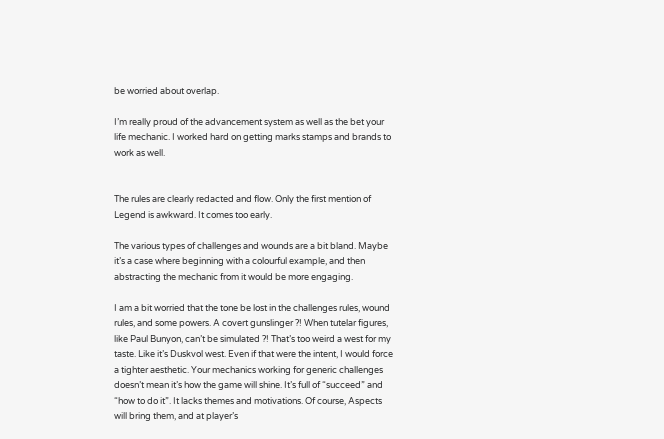be worried about overlap.

I’m really proud of the advancement system as well as the bet your life mechanic. I worked hard on getting marks stamps and brands to work as well.


The rules are clearly redacted and flow. Only the first mention of Legend is awkward. It comes too early.

The various types of challenges and wounds are a bit bland. Maybe it’s a case where beginning with a colourful example, and then abstracting the mechanic from it would be more engaging.

I am a bit worried that the tone be lost in the challenges rules, wound rules, and some powers. A covert gunslinger ?! When tutelar figures, like Paul Bunyon, can’t be simulated ?! That’s too weird a west for my taste. Like it’s Duskvol west. Even if that were the intent, I would force a tighter aesthetic. Your mechanics working for generic challenges doesn’t mean it’s how the game will shine. It’s full of “succeed” and “how to do it”. It lacks themes and motivations. Of course, Aspects will bring them, and at player’s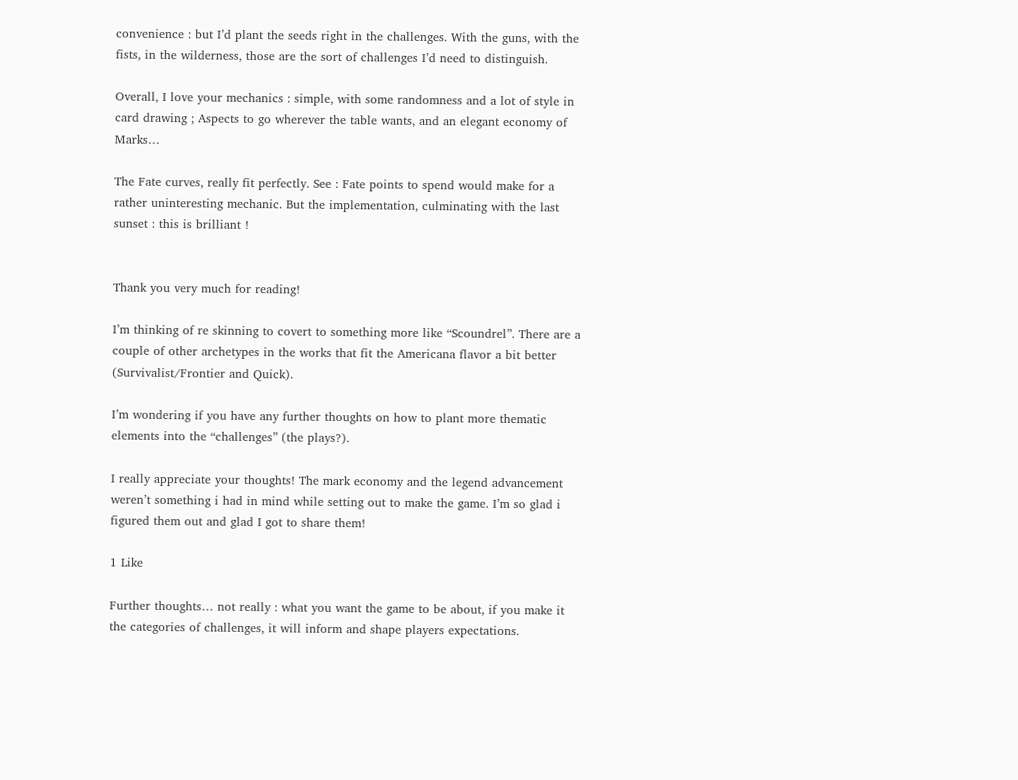convenience : but I’d plant the seeds right in the challenges. With the guns, with the fists, in the wilderness, those are the sort of challenges I’d need to distinguish.

Overall, I love your mechanics : simple, with some randomness and a lot of style in card drawing ; Aspects to go wherever the table wants, and an elegant economy of Marks…

The Fate curves, really fit perfectly. See : Fate points to spend would make for a rather uninteresting mechanic. But the implementation, culminating with the last sunset : this is brilliant !


Thank you very much for reading!

I’m thinking of re skinning to covert to something more like “Scoundrel”. There are a couple of other archetypes in the works that fit the Americana flavor a bit better (Survivalist/Frontier and Quick).

I’m wondering if you have any further thoughts on how to plant more thematic elements into the “challenges” (the plays?).

I really appreciate your thoughts! The mark economy and the legend advancement weren’t something i had in mind while setting out to make the game. I’m so glad i figured them out and glad I got to share them!

1 Like

Further thoughts… not really : what you want the game to be about, if you make it the categories of challenges, it will inform and shape players expectations.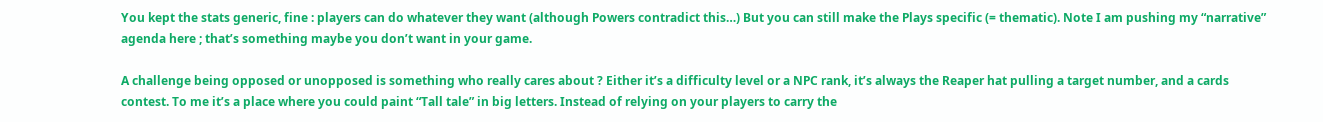You kept the stats generic, fine : players can do whatever they want (although Powers contradict this…) But you can still make the Plays specific (= thematic). Note I am pushing my “narrative” agenda here ; that’s something maybe you don’t want in your game.

A challenge being opposed or unopposed is something who really cares about ? Either it’s a difficulty level or a NPC rank, it’s always the Reaper hat pulling a target number, and a cards contest. To me it’s a place where you could paint “Tall tale” in big letters. Instead of relying on your players to carry the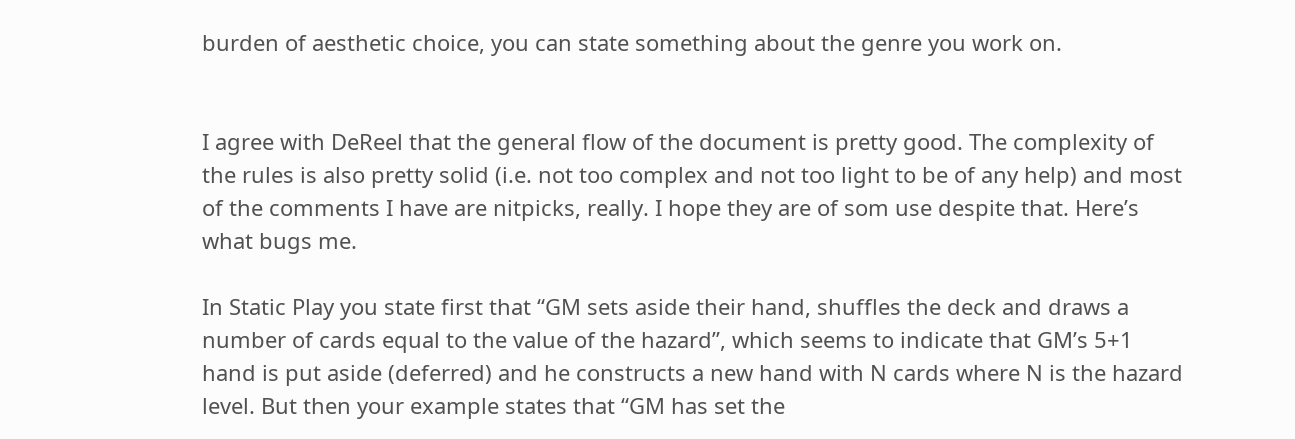burden of aesthetic choice, you can state something about the genre you work on.


I agree with DeReel that the general flow of the document is pretty good. The complexity of the rules is also pretty solid (i.e. not too complex and not too light to be of any help) and most of the comments I have are nitpicks, really. I hope they are of som use despite that. Here’s what bugs me.

In Static Play you state first that “GM sets aside their hand, shuffles the deck and draws a number of cards equal to the value of the hazard”, which seems to indicate that GM’s 5+1 hand is put aside (deferred) and he constructs a new hand with N cards where N is the hazard level. But then your example states that “GM has set the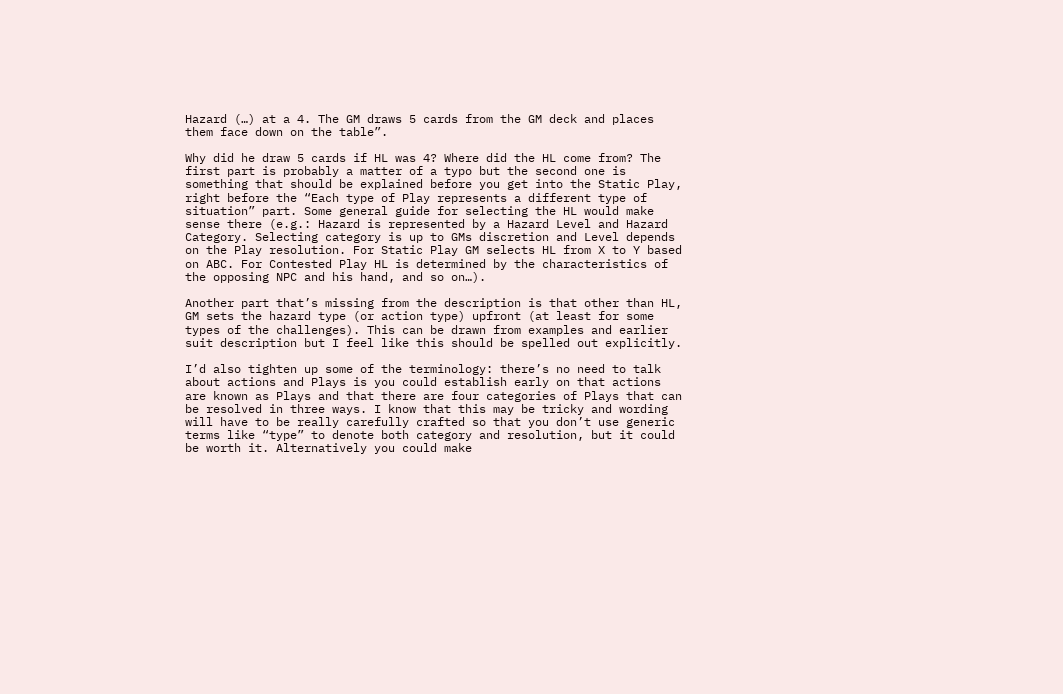Hazard (…) at a 4. The GM draws 5 cards from the GM deck and places them face down on the table”.

Why did he draw 5 cards if HL was 4? Where did the HL come from? The first part is probably a matter of a typo but the second one is something that should be explained before you get into the Static Play, right before the “Each type of Play represents a different type of situation” part. Some general guide for selecting the HL would make sense there (e.g.: Hazard is represented by a Hazard Level and Hazard Category. Selecting category is up to GMs discretion and Level depends on the Play resolution. For Static Play GM selects HL from X to Y based on ABC. For Contested Play HL is determined by the characteristics of the opposing NPC and his hand, and so on…).

Another part that’s missing from the description is that other than HL, GM sets the hazard type (or action type) upfront (at least for some types of the challenges). This can be drawn from examples and earlier suit description but I feel like this should be spelled out explicitly.

I’d also tighten up some of the terminology: there’s no need to talk about actions and Plays is you could establish early on that actions are known as Plays and that there are four categories of Plays that can be resolved in three ways. I know that this may be tricky and wording will have to be really carefully crafted so that you don’t use generic terms like “type” to denote both category and resolution, but it could be worth it. Alternatively you could make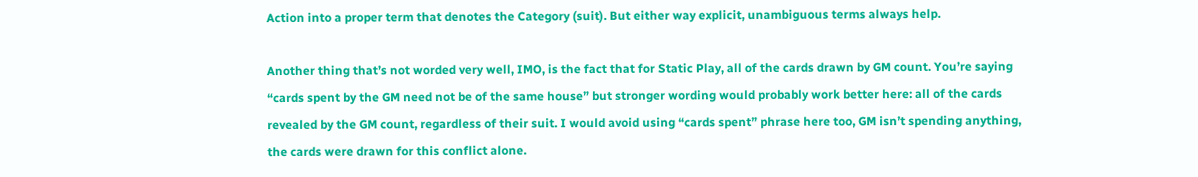Action into a proper term that denotes the Category (suit). But either way explicit, unambiguous terms always help.

Another thing that’s not worded very well, IMO, is the fact that for Static Play, all of the cards drawn by GM count. You’re saying “cards spent by the GM need not be of the same house” but stronger wording would probably work better here: all of the cards revealed by the GM count, regardless of their suit. I would avoid using “cards spent” phrase here too, GM isn’t spending anything, the cards were drawn for this conflict alone.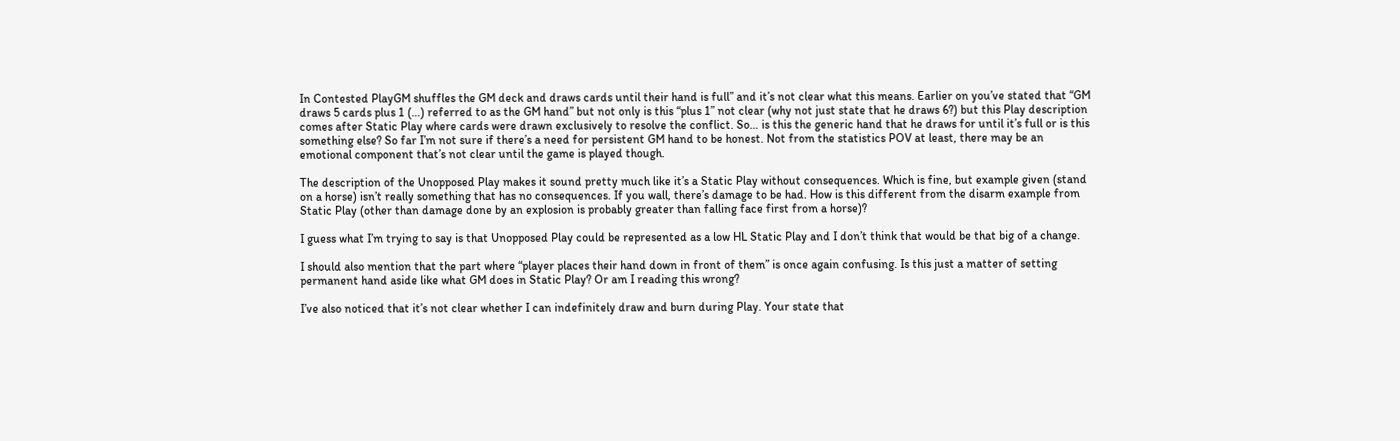In Contested PlayGM shuffles the GM deck and draws cards until their hand is full” and it’s not clear what this means. Earlier on you’ve stated that “GM draws 5 cards plus 1 (…) referred to as the GM hand” but not only is this “plus 1” not clear (why not just state that he draws 6?) but this Play description comes after Static Play where cards were drawn exclusively to resolve the conflict. So… is this the generic hand that he draws for until it’s full or is this something else? So far I’m not sure if there’s a need for persistent GM hand to be honest. Not from the statistics POV at least, there may be an emotional component that’s not clear until the game is played though.

The description of the Unopposed Play makes it sound pretty much like it’s a Static Play without consequences. Which is fine, but example given (stand on a horse) isn’t really something that has no consequences. If you wall, there’s damage to be had. How is this different from the disarm example from Static Play (other than damage done by an explosion is probably greater than falling face first from a horse)?

I guess what I’m trying to say is that Unopposed Play could be represented as a low HL Static Play and I don’t think that would be that big of a change.

I should also mention that the part where “player places their hand down in front of them” is once again confusing. Is this just a matter of setting permanent hand aside like what GM does in Static Play? Or am I reading this wrong?

I’ve also noticed that it’s not clear whether I can indefinitely draw and burn during Play. Your state that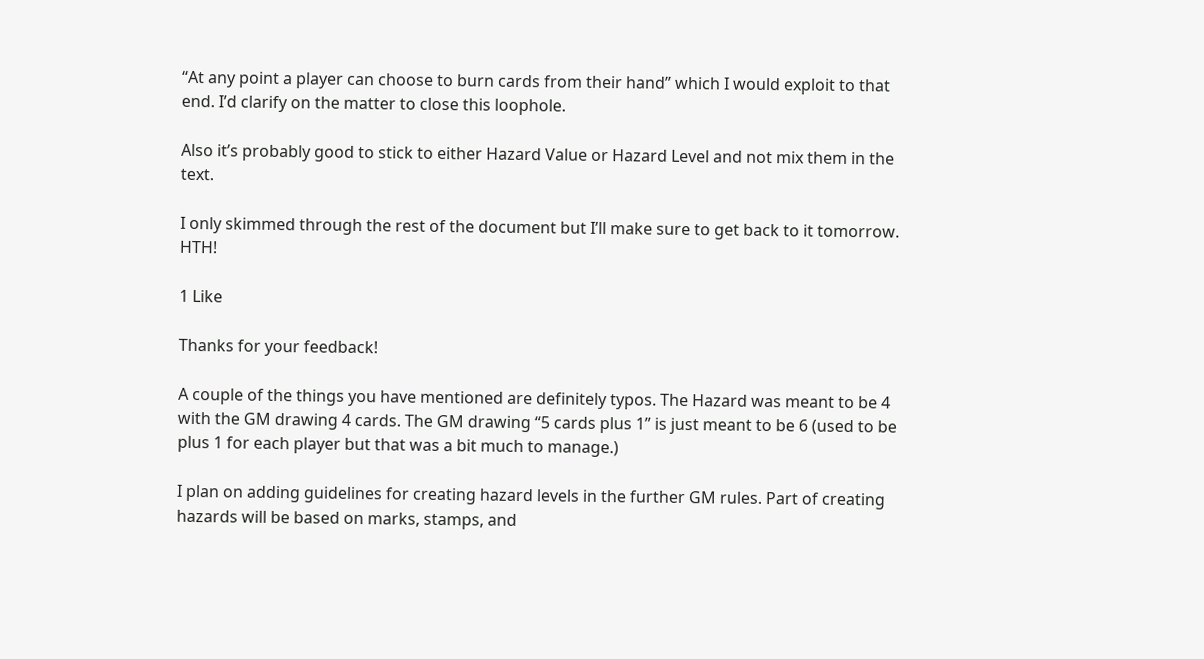“At any point a player can choose to burn cards from their hand” which I would exploit to that end. I’d clarify on the matter to close this loophole.

Also it’s probably good to stick to either Hazard Value or Hazard Level and not mix them in the text.

I only skimmed through the rest of the document but I’ll make sure to get back to it tomorrow. HTH!

1 Like

Thanks for your feedback!

A couple of the things you have mentioned are definitely typos. The Hazard was meant to be 4 with the GM drawing 4 cards. The GM drawing “5 cards plus 1” is just meant to be 6 (used to be plus 1 for each player but that was a bit much to manage.)

I plan on adding guidelines for creating hazard levels in the further GM rules. Part of creating hazards will be based on marks, stamps, and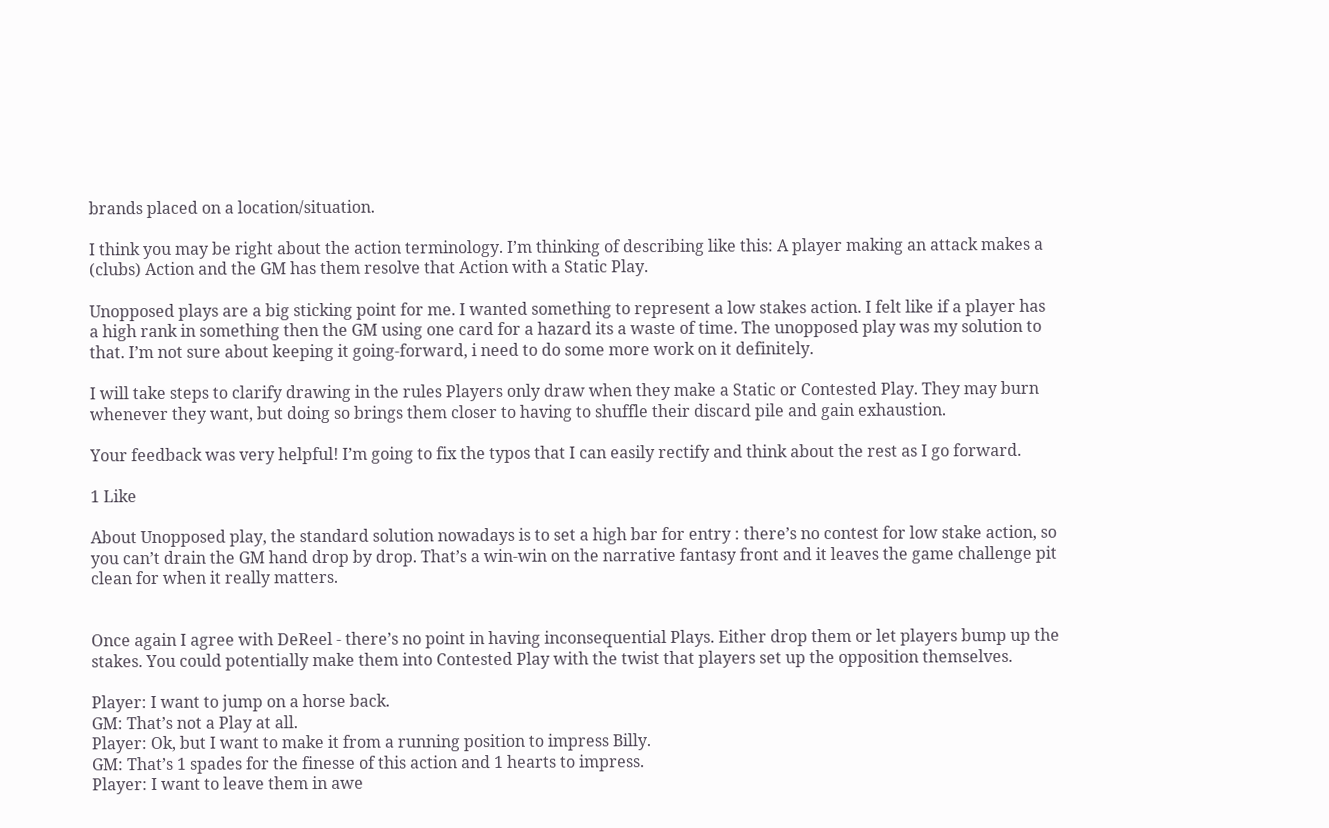brands placed on a location/situation.

I think you may be right about the action terminology. I’m thinking of describing like this: A player making an attack makes a (clubs) Action and the GM has them resolve that Action with a Static Play.

Unopposed plays are a big sticking point for me. I wanted something to represent a low stakes action. I felt like if a player has a high rank in something then the GM using one card for a hazard its a waste of time. The unopposed play was my solution to that. I’m not sure about keeping it going-forward, i need to do some more work on it definitely.

I will take steps to clarify drawing in the rules Players only draw when they make a Static or Contested Play. They may burn whenever they want, but doing so brings them closer to having to shuffle their discard pile and gain exhaustion.

Your feedback was very helpful! I’m going to fix the typos that I can easily rectify and think about the rest as I go forward.

1 Like

About Unopposed play, the standard solution nowadays is to set a high bar for entry : there’s no contest for low stake action, so you can’t drain the GM hand drop by drop. That’s a win-win on the narrative fantasy front and it leaves the game challenge pit clean for when it really matters.


Once again I agree with DeReel - there’s no point in having inconsequential Plays. Either drop them or let players bump up the stakes. You could potentially make them into Contested Play with the twist that players set up the opposition themselves.

Player: I want to jump on a horse back.
GM: That’s not a Play at all.
Player: Ok, but I want to make it from a running position to impress Billy.
GM: That’s 1 spades for the finesse of this action and 1 hearts to impress.
Player: I want to leave them in awe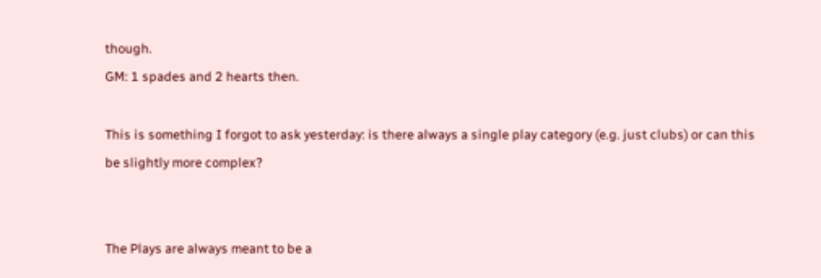though.
GM: 1 spades and 2 hearts then.

This is something I forgot to ask yesterday: is there always a single play category (e.g. just clubs) or can this be slightly more complex?


The Plays are always meant to be a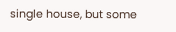single house, but some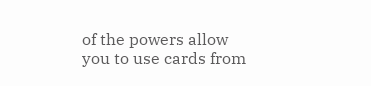of the powers allow you to use cards from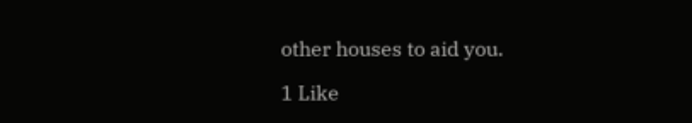other houses to aid you.

1 Like